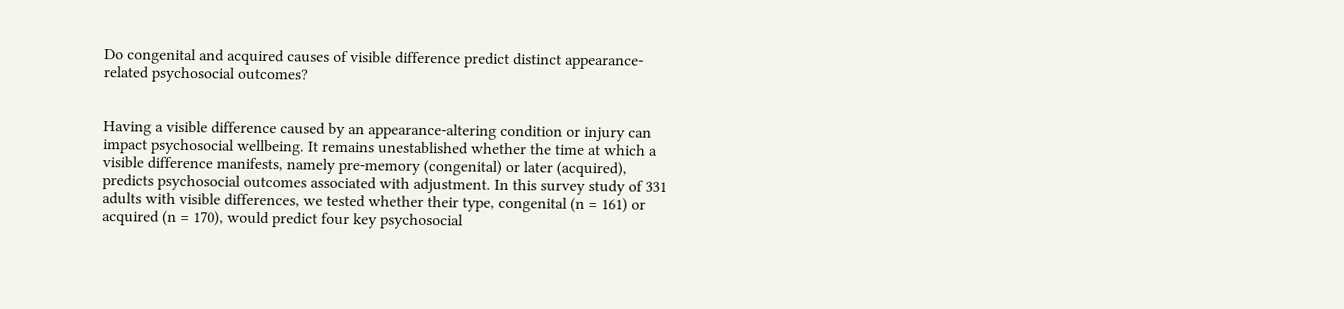Do congenital and acquired causes of visible difference predict distinct appearance-related psychosocial outcomes?


Having a visible difference caused by an appearance-altering condition or injury can impact psychosocial wellbeing. It remains unestablished whether the time at which a visible difference manifests, namely pre-memory (congenital) or later (acquired), predicts psychosocial outcomes associated with adjustment. In this survey study of 331 adults with visible differences, we tested whether their type, congenital (n = 161) or acquired (n = 170), would predict four key psychosocial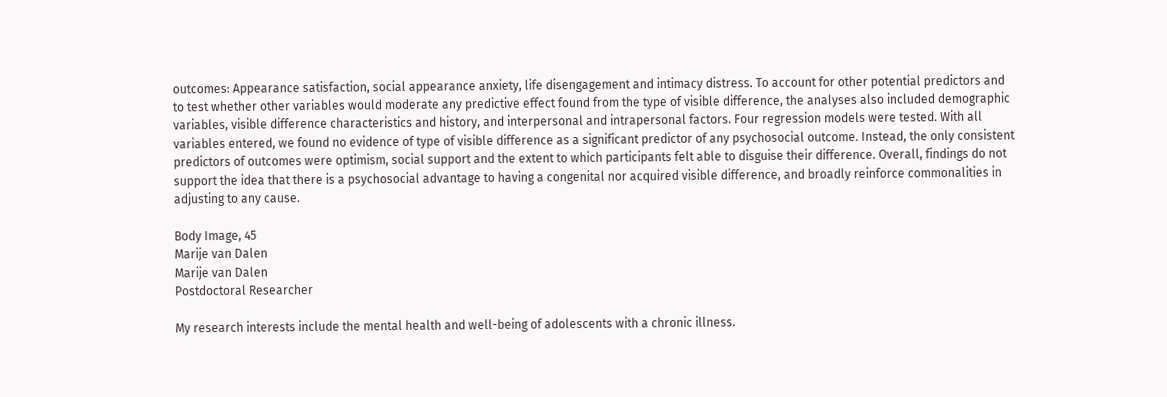outcomes: Appearance satisfaction, social appearance anxiety, life disengagement and intimacy distress. To account for other potential predictors and to test whether other variables would moderate any predictive effect found from the type of visible difference, the analyses also included demographic variables, visible difference characteristics and history, and interpersonal and intrapersonal factors. Four regression models were tested. With all variables entered, we found no evidence of type of visible difference as a significant predictor of any psychosocial outcome. Instead, the only consistent predictors of outcomes were optimism, social support and the extent to which participants felt able to disguise their difference. Overall, findings do not support the idea that there is a psychosocial advantage to having a congenital nor acquired visible difference, and broadly reinforce commonalities in adjusting to any cause.

Body Image, 45
Marije van Dalen
Marije van Dalen
Postdoctoral Researcher

My research interests include the mental health and well-being of adolescents with a chronic illness.